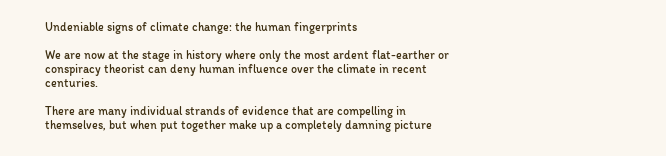Undeniable signs of climate change: the human fingerprints

We are now at the stage in history where only the most ardent flat-earther or conspiracy theorist can deny human influence over the climate in recent centuries.

There are many individual strands of evidence that are compelling in themselves, but when put together make up a completely damning picture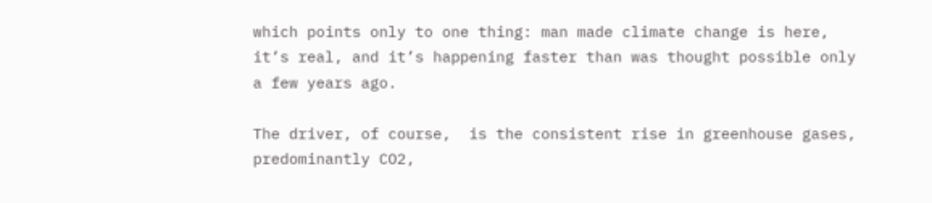which points only to one thing: man made climate change is here, it’s real, and it’s happening faster than was thought possible only a few years ago.

The driver, of course,  is the consistent rise in greenhouse gases, predominantly CO2,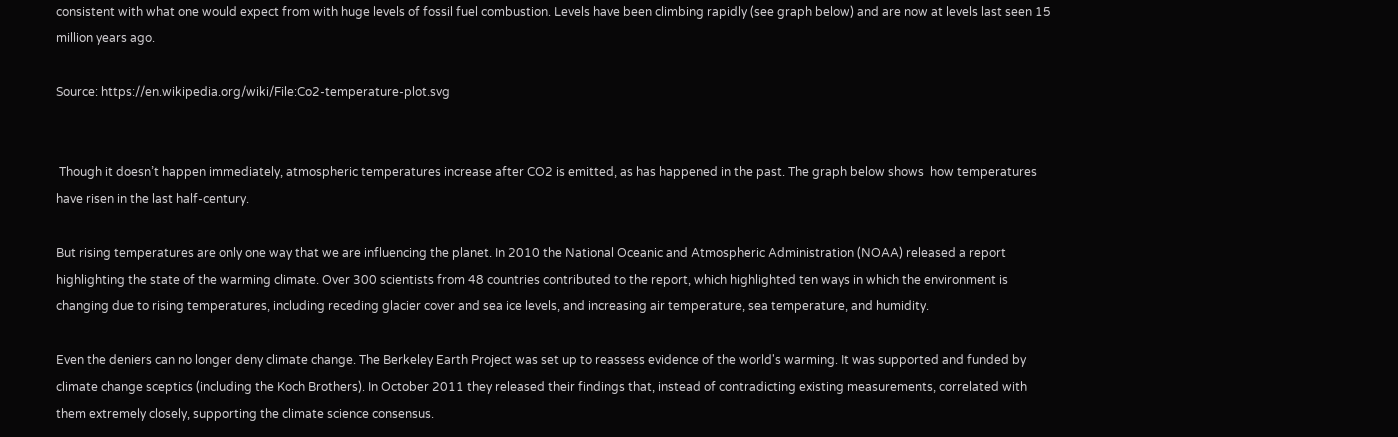consistent with what one would expect from with huge levels of fossil fuel combustion. Levels have been climbing rapidly (see graph below) and are now at levels last seen 15 million years ago.

Source: https://en.wikipedia.org/wiki/File:Co2-temperature-plot.svg


 Though it doesn’t happen immediately, atmospheric temperatures increase after CO2 is emitted, as has happened in the past. The graph below shows  how temperatures have risen in the last half-century.

But rising temperatures are only one way that we are influencing the planet. In 2010 the National Oceanic and Atmospheric Administration (NOAA) released a report highlighting the state of the warming climate. Over 300 scientists from 48 countries contributed to the report, which highlighted ten ways in which the environment is changing due to rising temperatures, including receding glacier cover and sea ice levels, and increasing air temperature, sea temperature, and humidity.

Even the deniers can no longer deny climate change. The Berkeley Earth Project was set up to reassess evidence of the world's warming. It was supported and funded by climate change sceptics (including the Koch Brothers). In October 2011 they released their findings that, instead of contradicting existing measurements, correlated with them extremely closely, supporting the climate science consensus.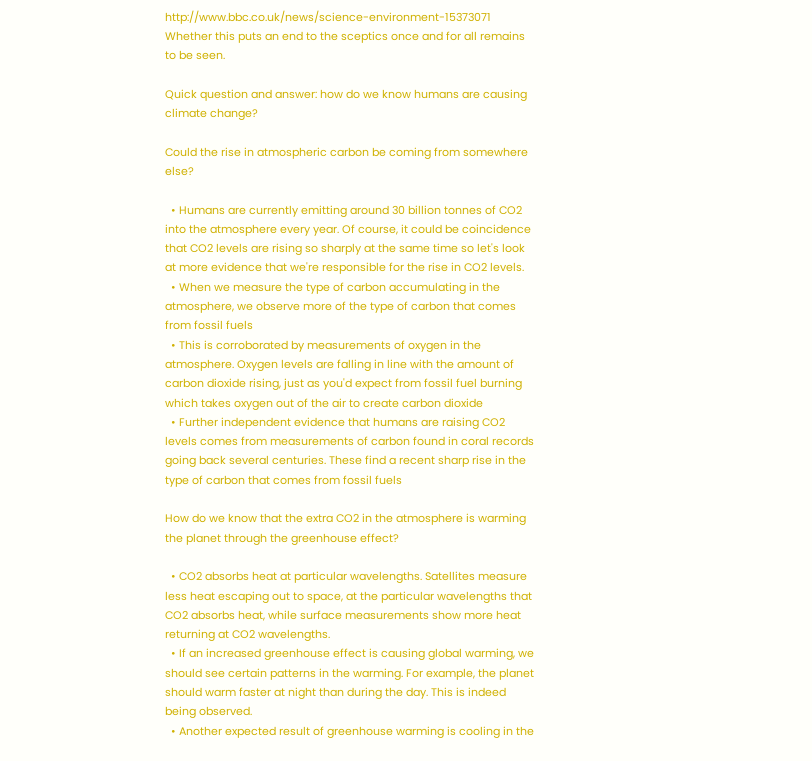http://www.bbc.co.uk/news/science-environment-15373071 Whether this puts an end to the sceptics once and for all remains to be seen.

Quick question and answer: how do we know humans are causing climate change?

Could the rise in atmospheric carbon be coming from somewhere else?

  • Humans are currently emitting around 30 billion tonnes of CO2 into the atmosphere every year. Of course, it could be coincidence that CO2 levels are rising so sharply at the same time so let's look at more evidence that we're responsible for the rise in CO2 levels.
  • When we measure the type of carbon accumulating in the atmosphere, we observe more of the type of carbon that comes from fossil fuels
  • This is corroborated by measurements of oxygen in the atmosphere. Oxygen levels are falling in line with the amount of carbon dioxide rising, just as you'd expect from fossil fuel burning which takes oxygen out of the air to create carbon dioxide
  • Further independent evidence that humans are raising CO2 levels comes from measurements of carbon found in coral records going back several centuries. These find a recent sharp rise in the type of carbon that comes from fossil fuels

How do we know that the extra CO2 in the atmosphere is warming the planet through the greenhouse effect?

  • CO2 absorbs heat at particular wavelengths. Satellites measure less heat escaping out to space, at the particular wavelengths that CO2 absorbs heat, while surface measurements show more heat returning at CO2 wavelengths.
  • If an increased greenhouse effect is causing global warming, we should see certain patterns in the warming. For example, the planet should warm faster at night than during the day. This is indeed being observed.
  • Another expected result of greenhouse warming is cooling in the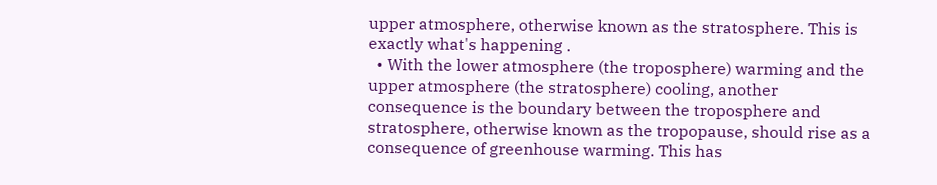upper atmosphere, otherwise known as the stratosphere. This is exactly what's happening .
  • With the lower atmosphere (the troposphere) warming and the upper atmosphere (the stratosphere) cooling, another consequence is the boundary between the troposphere and stratosphere, otherwise known as the tropopause, should rise as a consequence of greenhouse warming. This has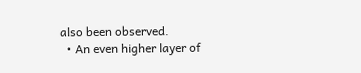also been observed.
  • An even higher layer of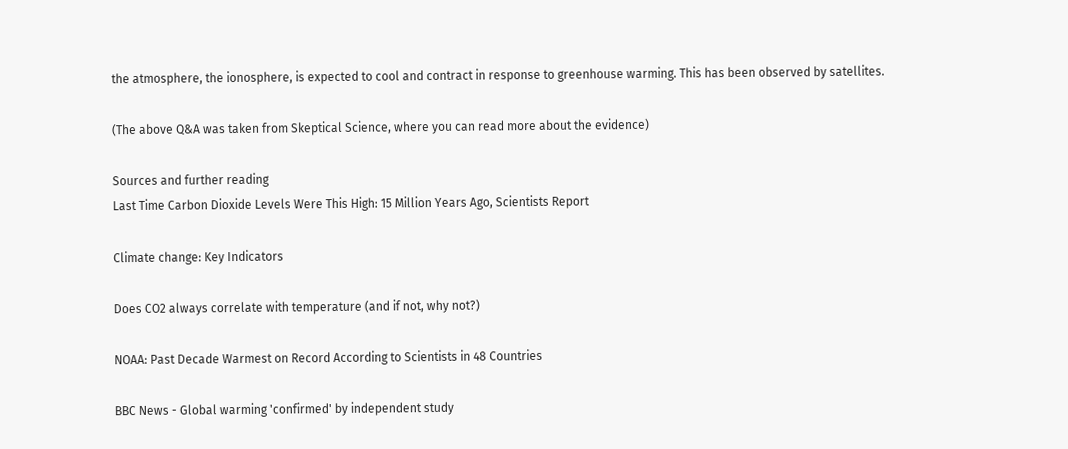the atmosphere, the ionosphere, is expected to cool and contract in response to greenhouse warming. This has been observed by satellites.

(The above Q&A was taken from Skeptical Science, where you can read more about the evidence)

Sources and further reading
Last Time Carbon Dioxide Levels Were This High: 15 Million Years Ago, Scientists Report

Climate change: Key Indicators

Does CO2 always correlate with temperature (and if not, why not?)

NOAA: Past Decade Warmest on Record According to Scientists in 48 Countries

BBC News - Global warming 'confirmed' by independent study